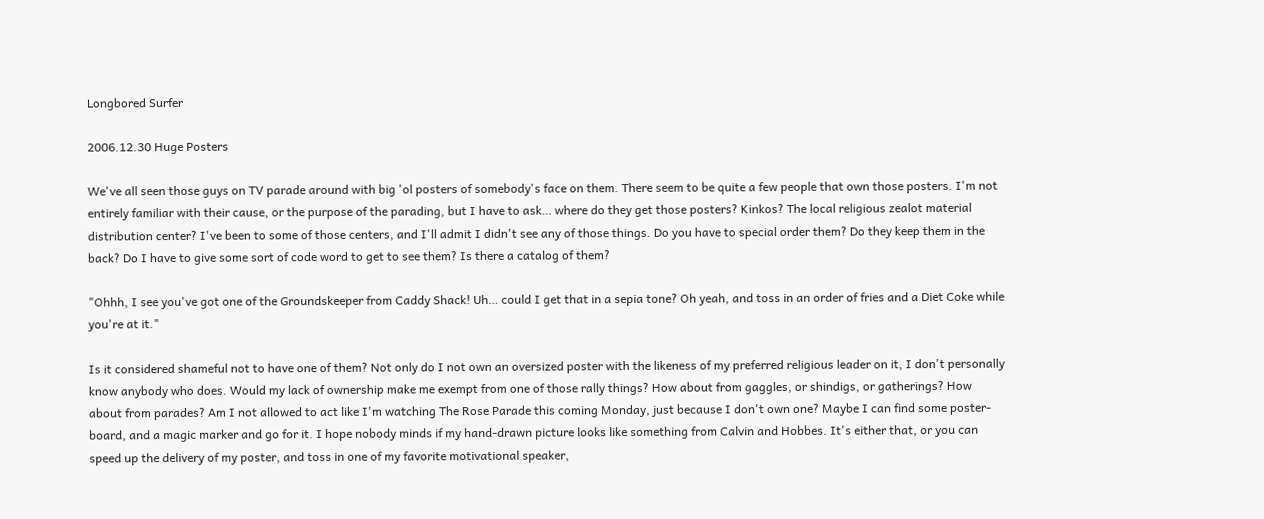Longbored Surfer

2006.12.30 Huge Posters

We've all seen those guys on TV parade around with big 'ol posters of somebody's face on them. There seem to be quite a few people that own those posters. I'm not entirely familiar with their cause, or the purpose of the parading, but I have to ask… where do they get those posters? Kinkos? The local religious zealot material distribution center? I've been to some of those centers, and I'll admit I didn't see any of those things. Do you have to special order them? Do they keep them in the back? Do I have to give some sort of code word to get to see them? Is there a catalog of them?

"Ohhh, I see you've got one of the Groundskeeper from Caddy Shack! Uh… could I get that in a sepia tone? Oh yeah, and toss in an order of fries and a Diet Coke while you're at it."

Is it considered shameful not to have one of them? Not only do I not own an oversized poster with the likeness of my preferred religious leader on it, I don't personally know anybody who does. Would my lack of ownership make me exempt from one of those rally things? How about from gaggles, or shindigs, or gatherings? How about from parades? Am I not allowed to act like I'm watching The Rose Parade this coming Monday, just because I don't own one? Maybe I can find some poster-board, and a magic marker and go for it. I hope nobody minds if my hand-drawn picture looks like something from Calvin and Hobbes. It's either that, or you can speed up the delivery of my poster, and toss in one of my favorite motivational speaker,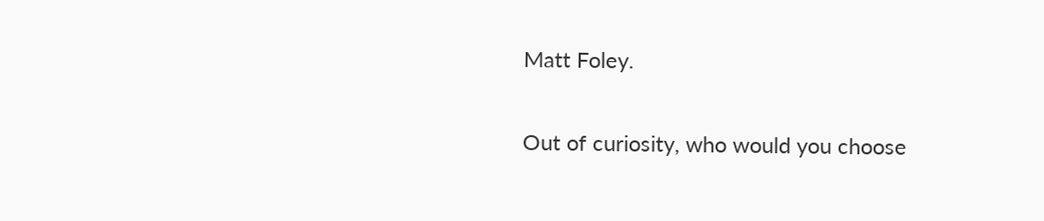Matt Foley.

Out of curiosity, who would you choose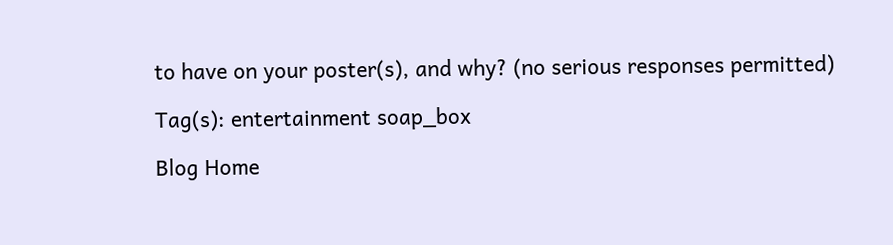to have on your poster(s), and why? (no serious responses permitted)

Tag(s): entertainment soap_box

Blog Home